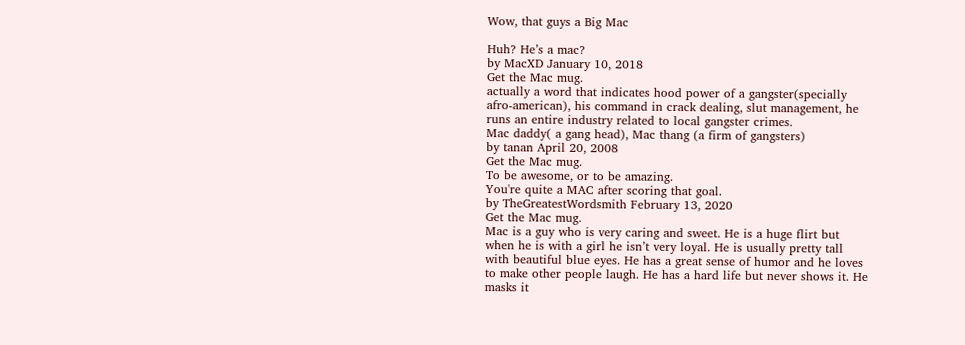Wow, that guys a Big Mac

Huh? He’s a mac?
by MacXD January 10, 2018
Get the Mac mug.
actually a word that indicates hood power of a gangster(specially afro-american), his command in crack dealing, slut management, he runs an entire industry related to local gangster crimes.
Mac daddy( a gang head), Mac thang (a firm of gangsters)
by tanan April 20, 2008
Get the Mac mug.
To be awesome, or to be amazing.
You're quite a MAC after scoring that goal.
by TheGreatestWordsmith February 13, 2020
Get the Mac mug.
Mac is a guy who is very caring and sweet. He is a huge flirt but when he is with a girl he isn’t very loyal. He is usually pretty tall with beautiful blue eyes. He has a great sense of humor and he loves to make other people laugh. He has a hard life but never shows it. He masks it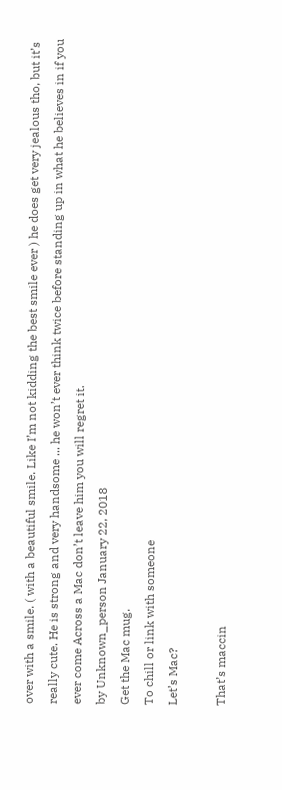over with a smile. ( with a beautiful smile. Like I’m not kidding the best smile ever ) he does get very jealous tho, but it’s really cute. He is strong and very handsome ... he won’t ever think twice before standing up in what he believes in if you ever come Across a Mac don’t leave him you will regret it.
by Unknown_person January 22, 2018
Get the Mac mug.
To chill or link with someone
Let’s Mac?

That’s maccin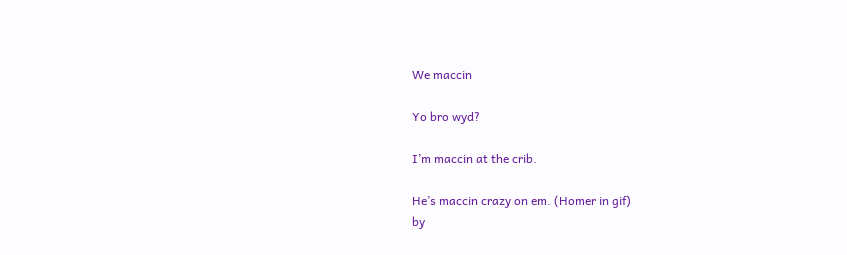We maccin

Yo bro wyd?

I’m maccin at the crib.

He’s maccin crazy on em. (Homer in gif)
by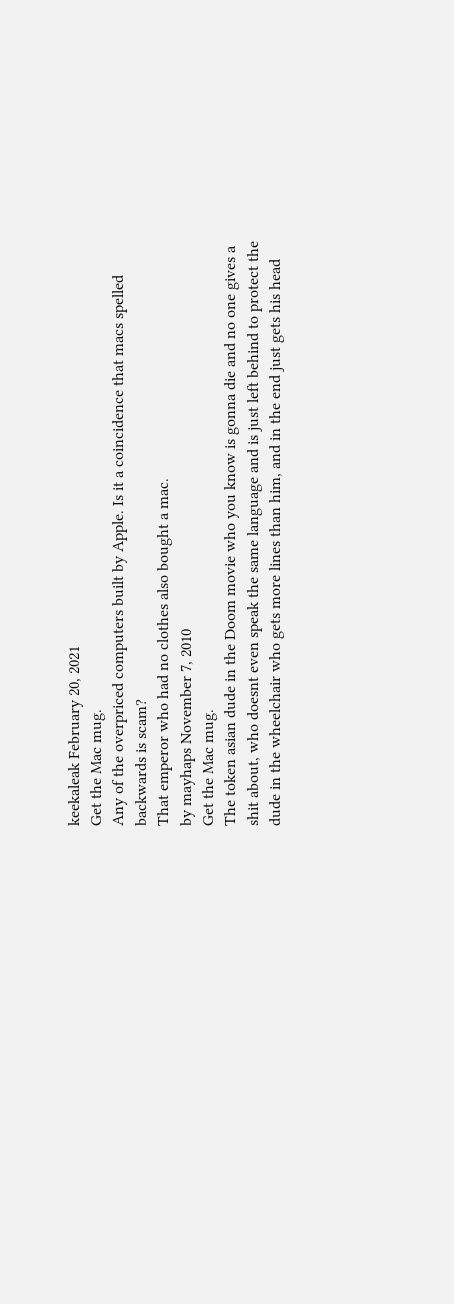keekaleak February 20, 2021
Get the Mac mug.
Any of the overpriced computers built by Apple. Is it a coincidence that macs spelled backwards is scam?
That emperor who had no clothes also bought a mac.
by mayhaps November 7, 2010
Get the Mac mug.
The token asian dude in the Doom movie who you know is gonna die and no one gives a shit about, who doesnt even speak the same language and is just left behind to protect the dude in the wheelchair who gets more lines than him, and in the end just gets his head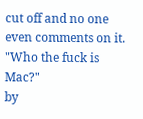cut off and no one even comments on it.
"Who the fuck is Mac?"
by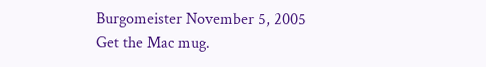Burgomeister November 5, 2005
Get the Mac mug.